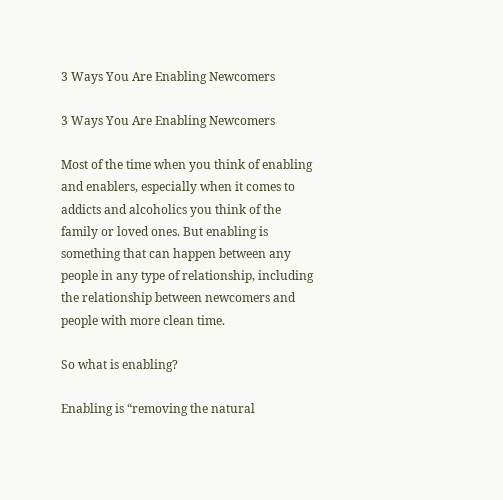3 Ways You Are Enabling Newcomers

3 Ways You Are Enabling Newcomers

Most of the time when you think of enabling and enablers, especially when it comes to addicts and alcoholics you think of the family or loved ones. But enabling is something that can happen between any people in any type of relationship, including the relationship between newcomers and people with more clean time.

So what is enabling?

Enabling is “removing the natural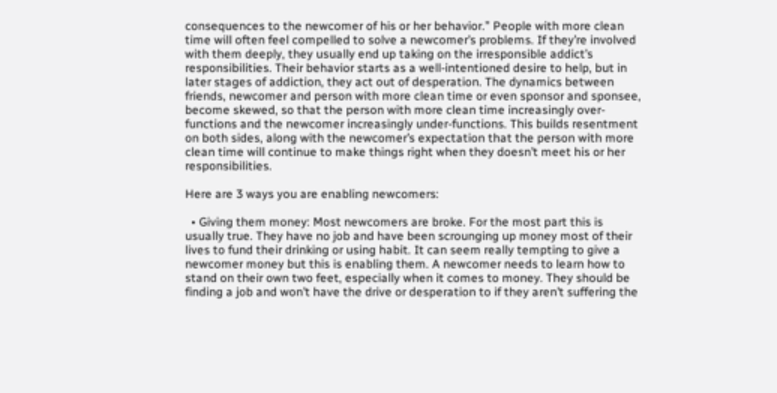consequences to the newcomer of his or her behavior.” People with more clean time will often feel compelled to solve a newcomer’s problems. If they’re involved with them deeply, they usually end up taking on the irresponsible addict’s responsibilities. Their behavior starts as a well-intentioned desire to help, but in later stages of addiction, they act out of desperation. The dynamics between friends, newcomer and person with more clean time or even sponsor and sponsee, become skewed, so that the person with more clean time increasingly over-functions and the newcomer increasingly under-functions. This builds resentment on both sides, along with the newcomer’s expectation that the person with more clean time will continue to make things right when they doesn’t meet his or her responsibilities.

Here are 3 ways you are enabling newcomers:

  • Giving them money: Most newcomers are broke. For the most part this is usually true. They have no job and have been scrounging up money most of their lives to fund their drinking or using habit. It can seem really tempting to give a newcomer money but this is enabling them. A newcomer needs to learn how to stand on their own two feet, especially when it comes to money. They should be finding a job and won’t have the drive or desperation to if they aren’t suffering the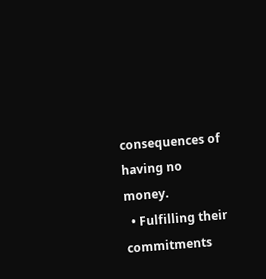consequences of having no money.
  • Fulfilling their commitments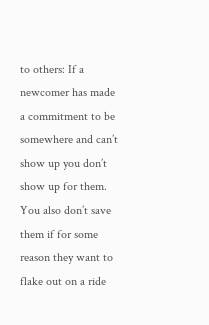to others: If a newcomer has made a commitment to be somewhere and can’t show up you don’t show up for them. You also don’t save them if for some reason they want to flake out on a ride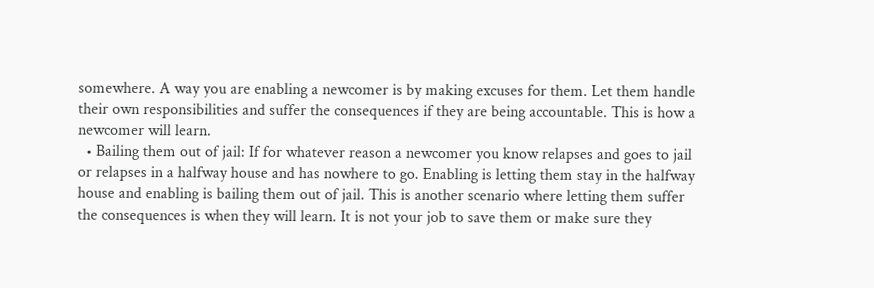somewhere. A way you are enabling a newcomer is by making excuses for them. Let them handle their own responsibilities and suffer the consequences if they are being accountable. This is how a newcomer will learn.
  • Bailing them out of jail: If for whatever reason a newcomer you know relapses and goes to jail or relapses in a halfway house and has nowhere to go. Enabling is letting them stay in the halfway house and enabling is bailing them out of jail. This is another scenario where letting them suffer the consequences is when they will learn. It is not your job to save them or make sure they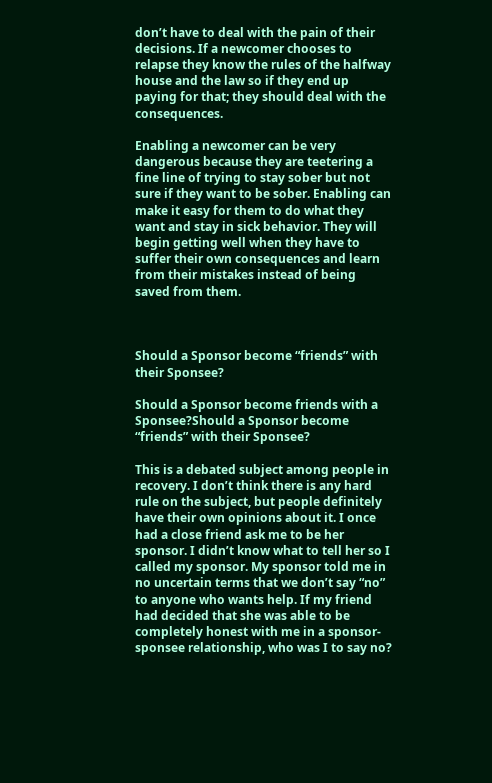don’t have to deal with the pain of their decisions. If a newcomer chooses to relapse they know the rules of the halfway house and the law so if they end up paying for that; they should deal with the consequences.

Enabling a newcomer can be very dangerous because they are teetering a fine line of trying to stay sober but not sure if they want to be sober. Enabling can make it easy for them to do what they want and stay in sick behavior. They will begin getting well when they have to suffer their own consequences and learn from their mistakes instead of being saved from them.



Should a Sponsor become “friends” with their Sponsee?

Should a Sponsor become friends with a Sponsee?Should a Sponsor become “friends” with their Sponsee?

This is a debated subject among people in recovery. I don’t think there is any hard rule on the subject, but people definitely have their own opinions about it. I once had a close friend ask me to be her sponsor. I didn’t know what to tell her so I called my sponsor. My sponsor told me in no uncertain terms that we don’t say “no” to anyone who wants help. If my friend had decided that she was able to be completely honest with me in a sponsor-sponsee relationship, who was I to say no?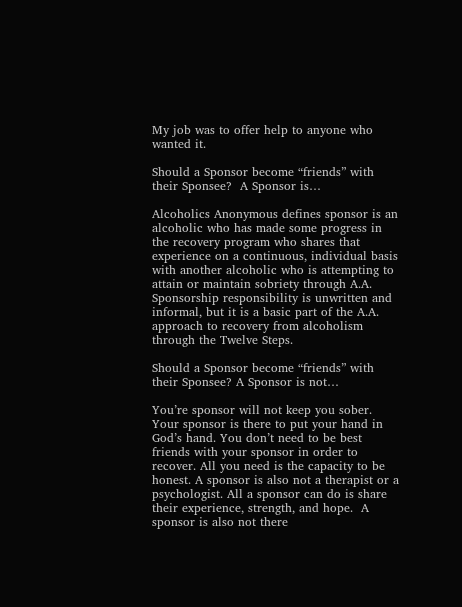My job was to offer help to anyone who wanted it.

Should a Sponsor become “friends” with their Sponsee?  A Sponsor is…

Alcoholics Anonymous defines sponsor is an alcoholic who has made some progress in the recovery program who shares that experience on a continuous, individual basis with another alcoholic who is attempting to attain or maintain sobriety through A.A.  Sponsorship responsibility is unwritten and informal, but it is a basic part of the A.A. approach to recovery from alcoholism through the Twelve Steps.

Should a Sponsor become “friends” with their Sponsee? A Sponsor is not…

You’re sponsor will not keep you sober. Your sponsor is there to put your hand in God’s hand. You don’t need to be best friends with your sponsor in order to recover. All you need is the capacity to be honest. A sponsor is also not a therapist or a psychologist. All a sponsor can do is share their experience, strength, and hope.  A sponsor is also not there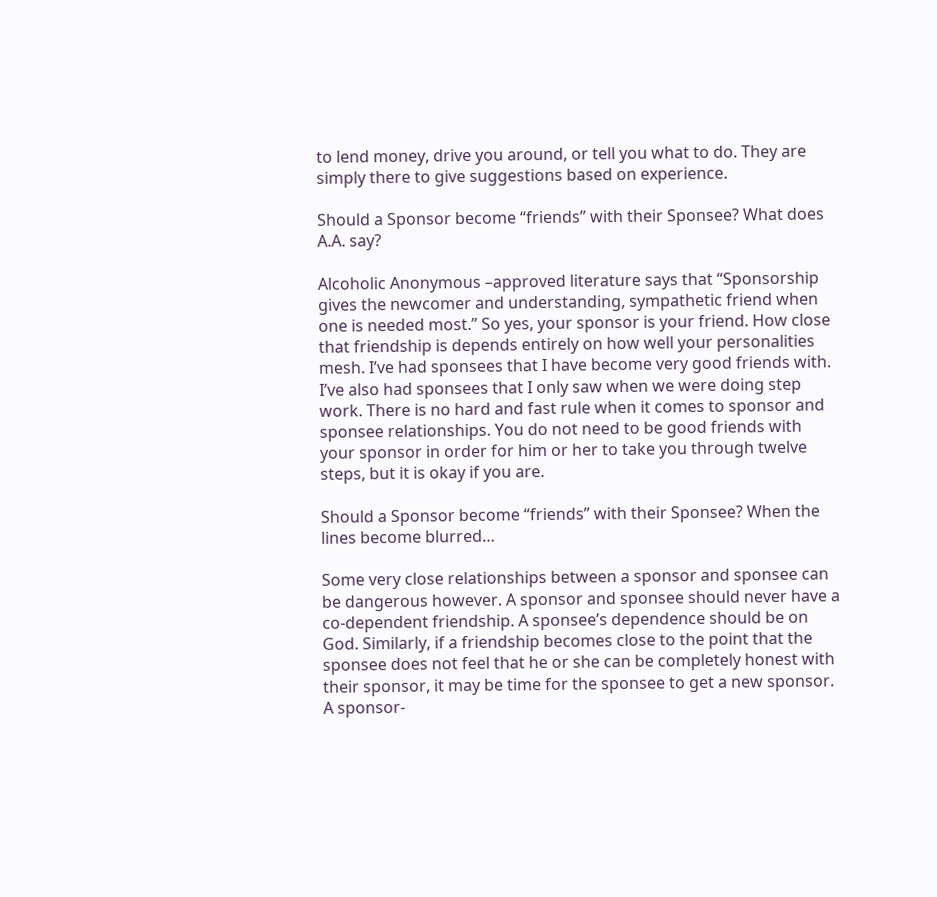to lend money, drive you around, or tell you what to do. They are simply there to give suggestions based on experience.

Should a Sponsor become “friends” with their Sponsee? What does A.A. say?

Alcoholic Anonymous –approved literature says that “Sponsorship gives the newcomer and understanding, sympathetic friend when one is needed most.” So yes, your sponsor is your friend. How close that friendship is depends entirely on how well your personalities mesh. I’ve had sponsees that I have become very good friends with. I’ve also had sponsees that I only saw when we were doing step work. There is no hard and fast rule when it comes to sponsor and sponsee relationships. You do not need to be good friends with your sponsor in order for him or her to take you through twelve steps, but it is okay if you are.

Should a Sponsor become “friends” with their Sponsee? When the lines become blurred…

Some very close relationships between a sponsor and sponsee can be dangerous however. A sponsor and sponsee should never have a co-dependent friendship. A sponsee’s dependence should be on God. Similarly, if a friendship becomes close to the point that the sponsee does not feel that he or she can be completely honest with their sponsor, it may be time for the sponsee to get a new sponsor. A sponsor-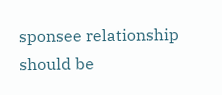sponsee relationship should be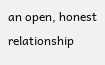an open, honest relationship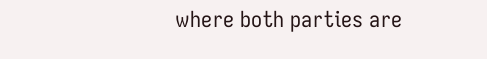where both parties are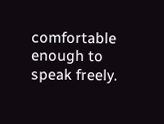comfortable enough to speak freely.